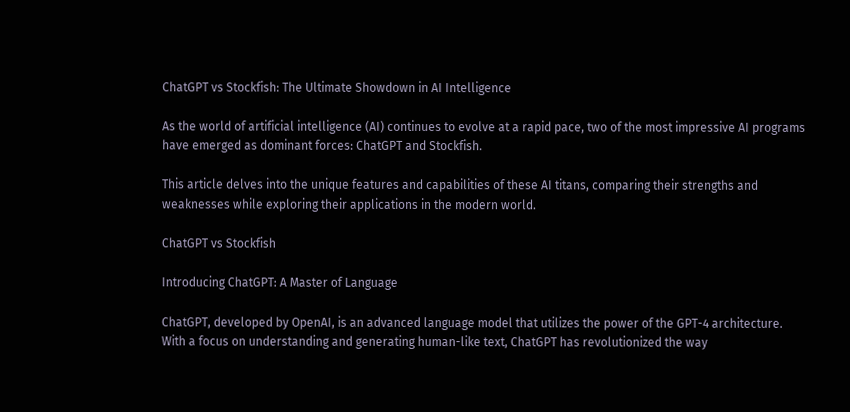ChatGPT vs Stockfish: The Ultimate Showdown in AI Intelligence

As the world of artificial intelligence (AI) continues to evolve at a rapid pace, two of the most impressive AI programs have emerged as dominant forces: ChatGPT and Stockfish.

This article delves into the unique features and capabilities of these AI titans, comparing their strengths and weaknesses while exploring their applications in the modern world.

ChatGPT vs Stockfish

Introducing ChatGPT: A Master of Language

ChatGPT, developed by OpenAI, is an advanced language model that utilizes the power of the GPT-4 architecture. With a focus on understanding and generating human-like text, ChatGPT has revolutionized the way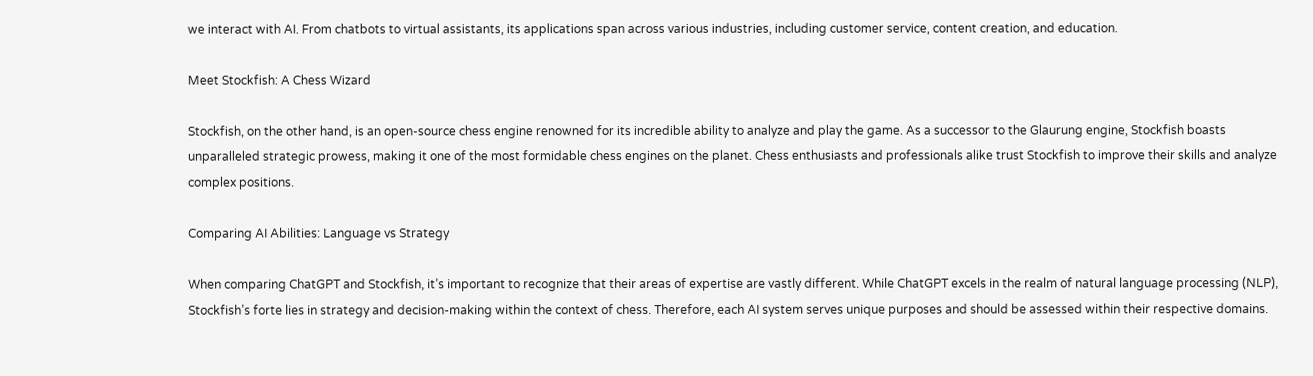we interact with AI. From chatbots to virtual assistants, its applications span across various industries, including customer service, content creation, and education.

Meet Stockfish: A Chess Wizard

Stockfish, on the other hand, is an open-source chess engine renowned for its incredible ability to analyze and play the game. As a successor to the Glaurung engine, Stockfish boasts unparalleled strategic prowess, making it one of the most formidable chess engines on the planet. Chess enthusiasts and professionals alike trust Stockfish to improve their skills and analyze complex positions.

Comparing AI Abilities: Language vs Strategy

When comparing ChatGPT and Stockfish, it’s important to recognize that their areas of expertise are vastly different. While ChatGPT excels in the realm of natural language processing (NLP), Stockfish’s forte lies in strategy and decision-making within the context of chess. Therefore, each AI system serves unique purposes and should be assessed within their respective domains.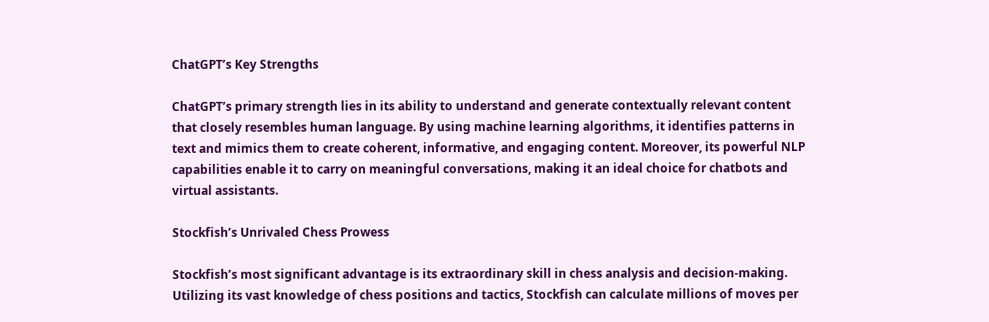ChatGPT’s Key Strengths

ChatGPT’s primary strength lies in its ability to understand and generate contextually relevant content that closely resembles human language. By using machine learning algorithms, it identifies patterns in text and mimics them to create coherent, informative, and engaging content. Moreover, its powerful NLP capabilities enable it to carry on meaningful conversations, making it an ideal choice for chatbots and virtual assistants.

Stockfish’s Unrivaled Chess Prowess

Stockfish’s most significant advantage is its extraordinary skill in chess analysis and decision-making. Utilizing its vast knowledge of chess positions and tactics, Stockfish can calculate millions of moves per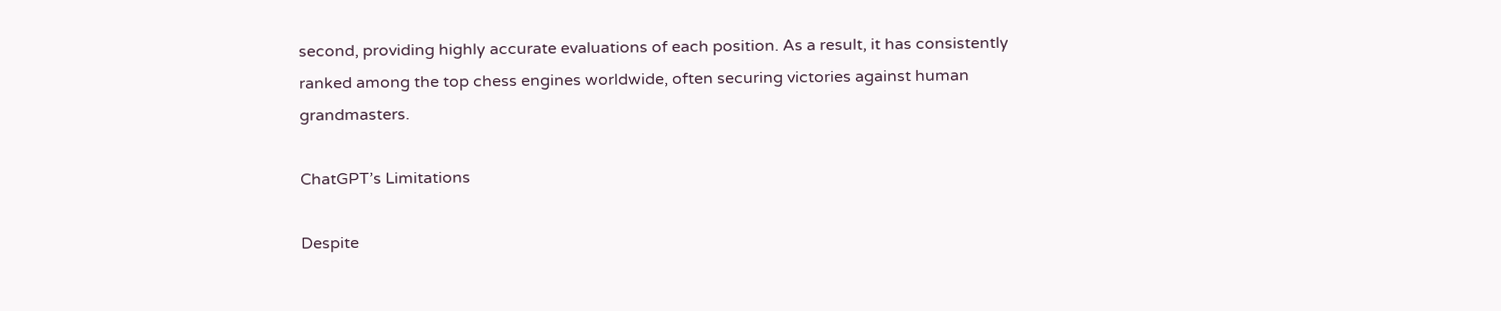second, providing highly accurate evaluations of each position. As a result, it has consistently ranked among the top chess engines worldwide, often securing victories against human grandmasters.

ChatGPT’s Limitations

Despite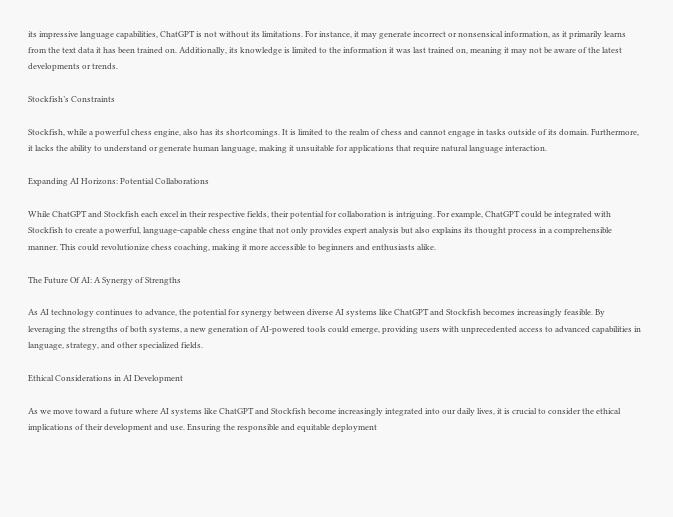its impressive language capabilities, ChatGPT is not without its limitations. For instance, it may generate incorrect or nonsensical information, as it primarily learns from the text data it has been trained on. Additionally, its knowledge is limited to the information it was last trained on, meaning it may not be aware of the latest developments or trends.

Stockfish’s Constraints

Stockfish, while a powerful chess engine, also has its shortcomings. It is limited to the realm of chess and cannot engage in tasks outside of its domain. Furthermore, it lacks the ability to understand or generate human language, making it unsuitable for applications that require natural language interaction.

Expanding AI Horizons: Potential Collaborations

While ChatGPT and Stockfish each excel in their respective fields, their potential for collaboration is intriguing. For example, ChatGPT could be integrated with Stockfish to create a powerful, language-capable chess engine that not only provides expert analysis but also explains its thought process in a comprehensible manner. This could revolutionize chess coaching, making it more accessible to beginners and enthusiasts alike.

The Future Of AI: A Synergy of Strengths

As AI technology continues to advance, the potential for synergy between diverse AI systems like ChatGPT and Stockfish becomes increasingly feasible. By leveraging the strengths of both systems, a new generation of AI-powered tools could emerge, providing users with unprecedented access to advanced capabilities in language, strategy, and other specialized fields.

Ethical Considerations in AI Development

As we move toward a future where AI systems like ChatGPT and Stockfish become increasingly integrated into our daily lives, it is crucial to consider the ethical implications of their development and use. Ensuring the responsible and equitable deployment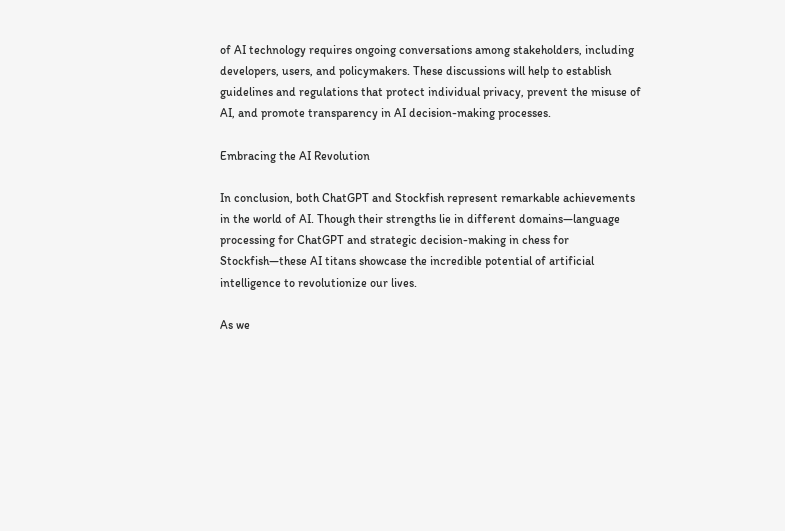of AI technology requires ongoing conversations among stakeholders, including developers, users, and policymakers. These discussions will help to establish guidelines and regulations that protect individual privacy, prevent the misuse of AI, and promote transparency in AI decision-making processes.

Embracing the AI Revolution

In conclusion, both ChatGPT and Stockfish represent remarkable achievements in the world of AI. Though their strengths lie in different domains—language processing for ChatGPT and strategic decision-making in chess for Stockfish—these AI titans showcase the incredible potential of artificial intelligence to revolutionize our lives.

As we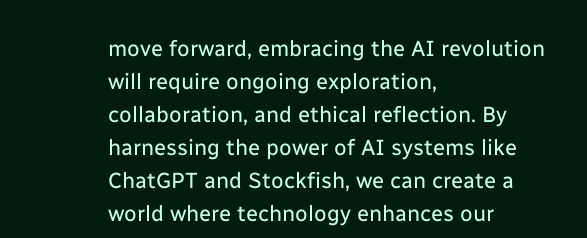move forward, embracing the AI revolution will require ongoing exploration, collaboration, and ethical reflection. By harnessing the power of AI systems like ChatGPT and Stockfish, we can create a world where technology enhances our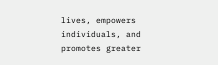lives, empowers individuals, and promotes greater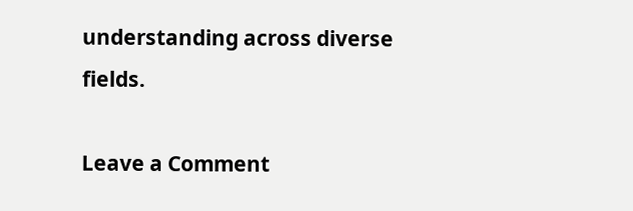understanding across diverse fields.

Leave a Comment